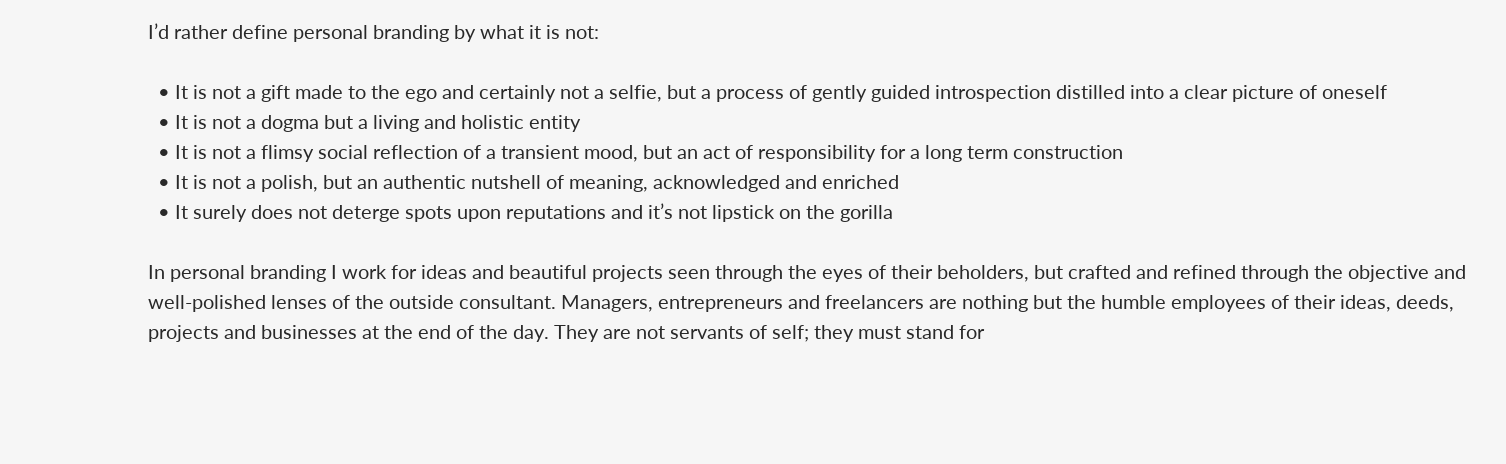I’d rather define personal branding by what it is not:

  • It is not a gift made to the ego and certainly not a selfie, but a process of gently guided introspection distilled into a clear picture of oneself
  • It is not a dogma but a living and holistic entity
  • It is not a flimsy social reflection of a transient mood, but an act of responsibility for a long term construction
  • It is not a polish, but an authentic nutshell of meaning, acknowledged and enriched
  • It surely does not deterge spots upon reputations and it’s not lipstick on the gorilla

In personal branding I work for ideas and beautiful projects seen through the eyes of their beholders, but crafted and refined through the objective and well-polished lenses of the outside consultant. Managers, entrepreneurs and freelancers are nothing but the humble employees of their ideas, deeds, projects and businesses at the end of the day. They are not servants of self; they must stand for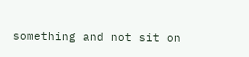something and not sit on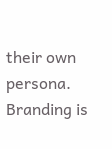their own persona. Branding is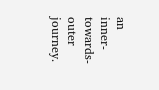an inner-towards-outer journey.